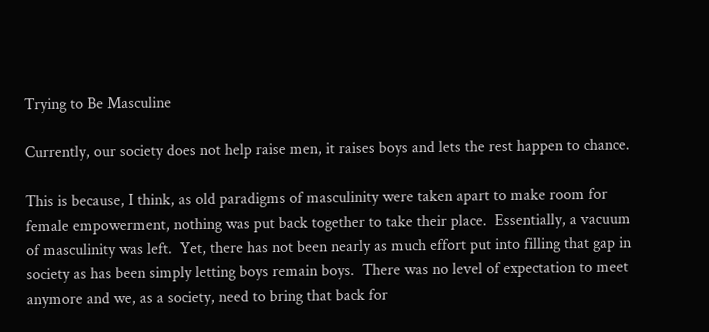Trying to Be Masculine

Currently, our society does not help raise men, it raises boys and lets the rest happen to chance.

This is because, I think, as old paradigms of masculinity were taken apart to make room for female empowerment, nothing was put back together to take their place.  Essentially, a vacuum of masculinity was left.  Yet, there has not been nearly as much effort put into filling that gap in society as has been simply letting boys remain boys.  There was no level of expectation to meet anymore and we, as a society, need to bring that back for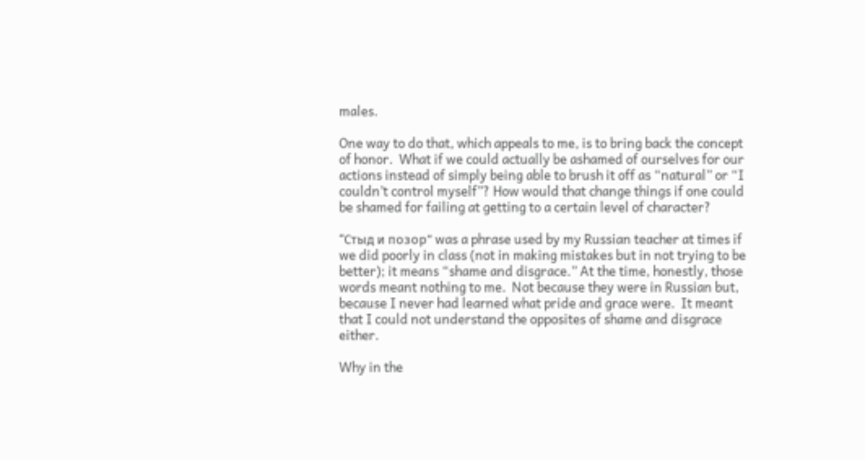males.

One way to do that, which appeals to me, is to bring back the concept of honor.  What if we could actually be ashamed of ourselves for our actions instead of simply being able to brush it off as “natural” or “I couldn’t control myself”? How would that change things if one could be shamed for failing at getting to a certain level of character?

“Стыд и позор” was a phrase used by my Russian teacher at times if we did poorly in class (not in making mistakes but in not trying to be better); it means “shame and disgrace.” At the time, honestly, those words meant nothing to me.  Not because they were in Russian but, because I never had learned what pride and grace were.  It meant that I could not understand the opposites of shame and disgrace either.

Why in the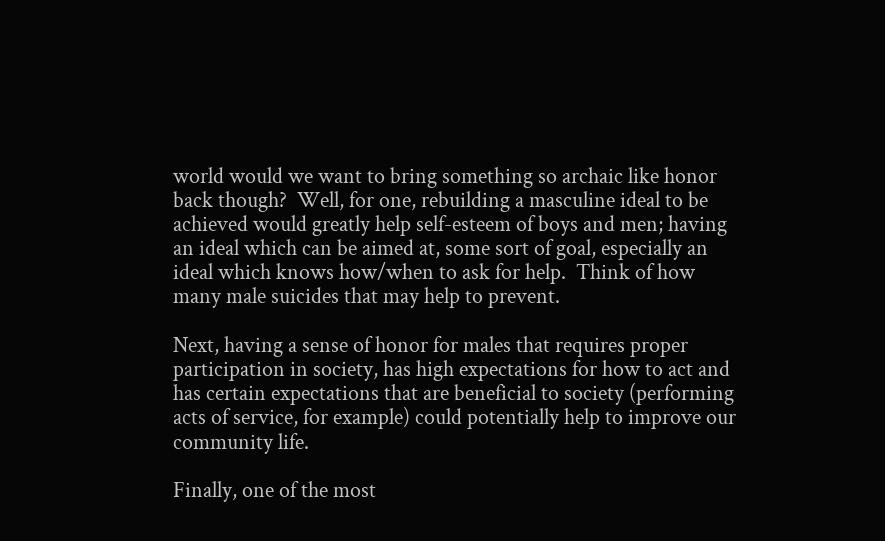world would we want to bring something so archaic like honor back though?  Well, for one, rebuilding a masculine ideal to be achieved would greatly help self-esteem of boys and men; having an ideal which can be aimed at, some sort of goal, especially an ideal which knows how/when to ask for help.  Think of how many male suicides that may help to prevent.

Next, having a sense of honor for males that requires proper participation in society, has high expectations for how to act and has certain expectations that are beneficial to society (performing acts of service, for example) could potentially help to improve our community life.

Finally, one of the most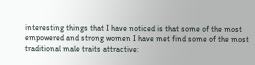interesting things that I have noticed is that some of the most empowered and strong women I have met find some of the most traditional male traits attractive: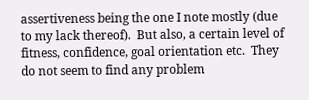assertiveness being the one I note mostly (due to my lack thereof).  But also, a certain level of fitness, confidence, goal orientation etc.  They do not seem to find any problem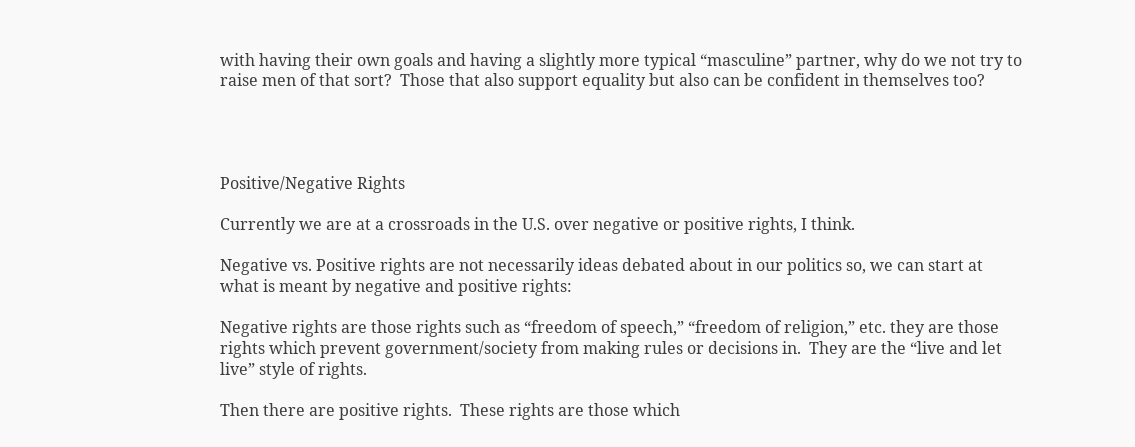with having their own goals and having a slightly more typical “masculine” partner, why do we not try to raise men of that sort?  Those that also support equality but also can be confident in themselves too?




Positive/Negative Rights

Currently we are at a crossroads in the U.S. over negative or positive rights, I think.

Negative vs. Positive rights are not necessarily ideas debated about in our politics so, we can start at what is meant by negative and positive rights:

Negative rights are those rights such as “freedom of speech,” “freedom of religion,” etc. they are those rights which prevent government/society from making rules or decisions in.  They are the “live and let live” style of rights.

Then there are positive rights.  These rights are those which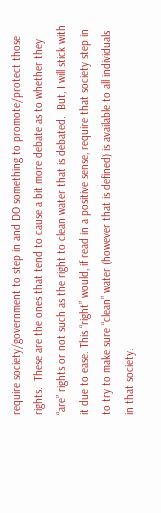require society/government to step in and DO something to promote/protect those rights.  These are the ones that tend to cause a bit more debate as to whether they “are” rights or not such as the right to clean water that is debated.  But, I will stick with it due to ease. This “right” would, if read in a positive sense, require that society step in to try to make sure “clean” water (however that is defined) is available to all individuals in that society.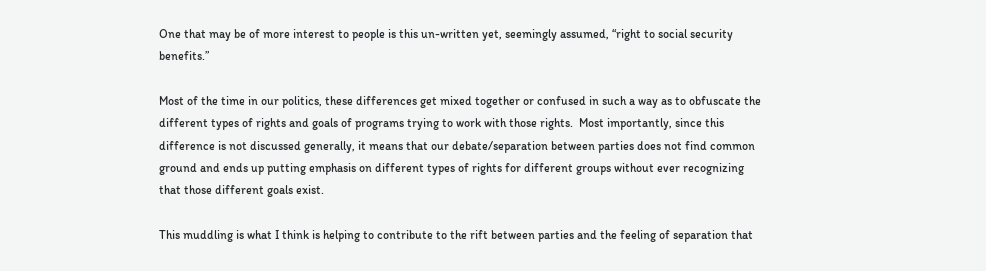One that may be of more interest to people is this un-written yet, seemingly assumed, “right to social security benefits.”

Most of the time in our politics, these differences get mixed together or confused in such a way as to obfuscate the different types of rights and goals of programs trying to work with those rights.  Most importantly, since this difference is not discussed generally, it means that our debate/separation between parties does not find common ground and ends up putting emphasis on different types of rights for different groups without ever recognizing that those different goals exist.

This muddling is what I think is helping to contribute to the rift between parties and the feeling of separation that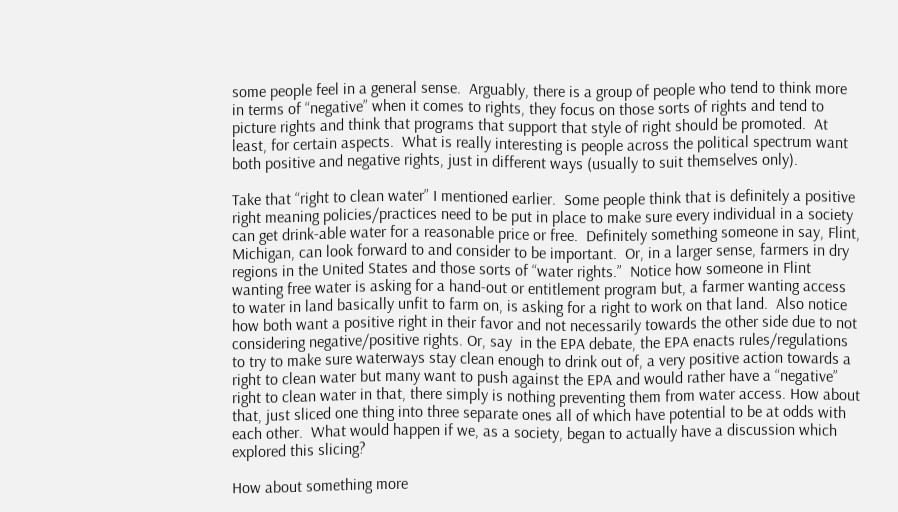some people feel in a general sense.  Arguably, there is a group of people who tend to think more in terms of “negative” when it comes to rights, they focus on those sorts of rights and tend to picture rights and think that programs that support that style of right should be promoted.  At least, for certain aspects.  What is really interesting is people across the political spectrum want both positive and negative rights, just in different ways (usually to suit themselves only).

Take that “right to clean water” I mentioned earlier.  Some people think that is definitely a positive right meaning policies/practices need to be put in place to make sure every individual in a society can get drink-able water for a reasonable price or free.  Definitely something someone in say, Flint, Michigan, can look forward to and consider to be important.  Or, in a larger sense, farmers in dry regions in the United States and those sorts of “water rights.”  Notice how someone in Flint wanting free water is asking for a hand-out or entitlement program but, a farmer wanting access to water in land basically unfit to farm on, is asking for a right to work on that land.  Also notice how both want a positive right in their favor and not necessarily towards the other side due to not considering negative/positive rights. Or, say  in the EPA debate, the EPA enacts rules/regulations to try to make sure waterways stay clean enough to drink out of, a very positive action towards a right to clean water but many want to push against the EPA and would rather have a “negative” right to clean water in that, there simply is nothing preventing them from water access. How about that, just sliced one thing into three separate ones all of which have potential to be at odds with each other.  What would happen if we, as a society, began to actually have a discussion which explored this slicing?

How about something more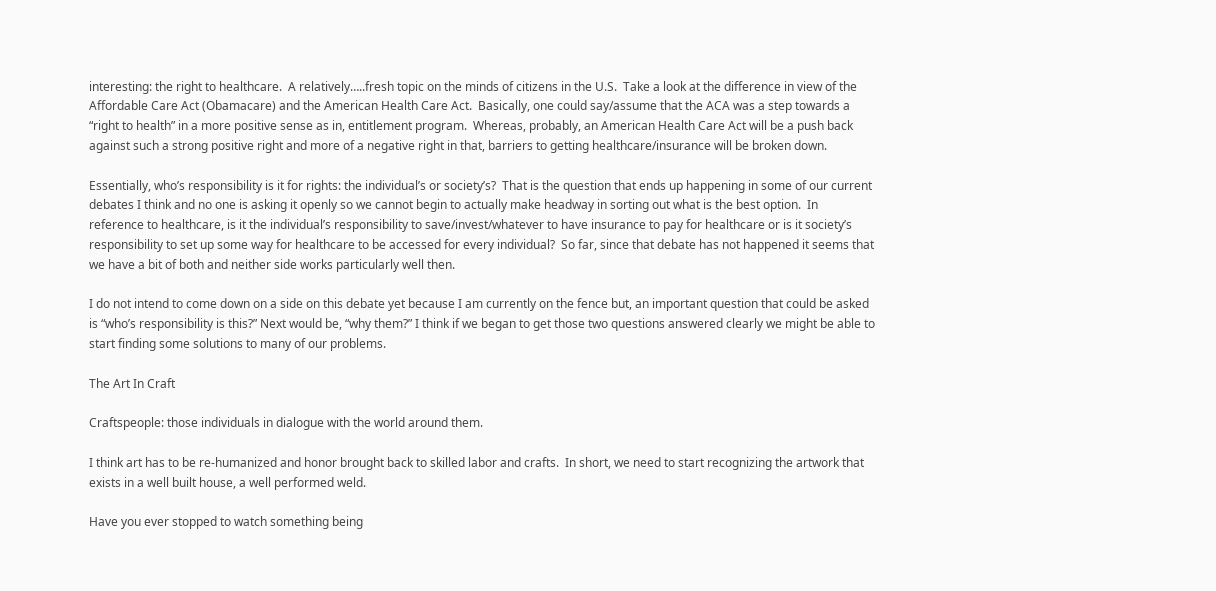interesting: the right to healthcare.  A relatively…..fresh topic on the minds of citizens in the U.S.  Take a look at the difference in view of the Affordable Care Act (Obamacare) and the American Health Care Act.  Basically, one could say/assume that the ACA was a step towards a “right to health” in a more positive sense as in, entitlement program.  Whereas, probably, an American Health Care Act will be a push back against such a strong positive right and more of a negative right in that, barriers to getting healthcare/insurance will be broken down.

Essentially, who’s responsibility is it for rights: the individual’s or society’s?  That is the question that ends up happening in some of our current debates I think and no one is asking it openly so we cannot begin to actually make headway in sorting out what is the best option.  In reference to healthcare, is it the individual’s responsibility to save/invest/whatever to have insurance to pay for healthcare or is it society’s responsibility to set up some way for healthcare to be accessed for every individual?  So far, since that debate has not happened it seems that we have a bit of both and neither side works particularly well then.

I do not intend to come down on a side on this debate yet because I am currently on the fence but, an important question that could be asked is “who’s responsibility is this?” Next would be, “why them?” I think if we began to get those two questions answered clearly we might be able to start finding some solutions to many of our problems.

The Art In Craft

Craftspeople: those individuals in dialogue with the world around them.

I think art has to be re-humanized and honor brought back to skilled labor and crafts.  In short, we need to start recognizing the artwork that exists in a well built house, a well performed weld.

Have you ever stopped to watch something being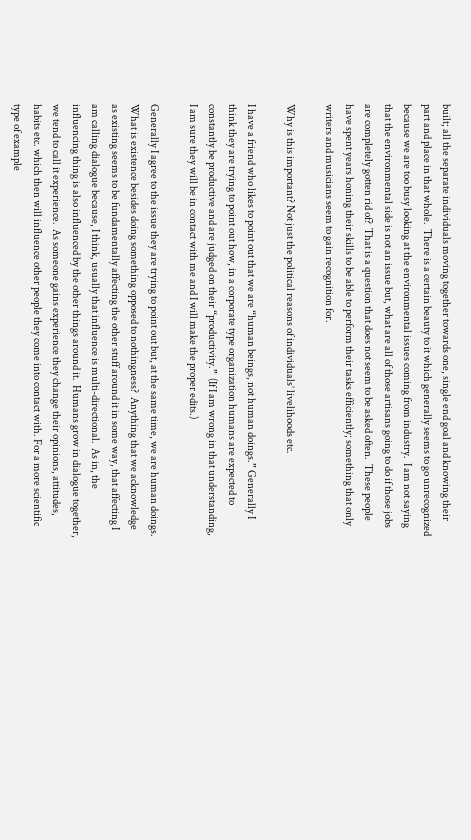built; all the separate individuals moving together towards one, single end goal and knowing their part and place in that whole.  There is a certain beauty to it which generally seems to go unrecognized because we are too busy looking at the environmental issues coming from industry.  I am not saying that the environmental side is not an issue but, what are all of those artisans going to do if those jobs are completely gotten rid of?  That is a question that does not seem to be asked often.  These people have spent years honing their skills to be able to perform their tasks efficiently; something that only writers and musicians seem to gain recognition for.

Why is this important? Not just the political reasons of individuals’ livelihoods etc.

I have a friend who likes to point out that we are “human beings, not human doings.” Generally I think they are trying to point out how, in a corporate type organization humans are expected to constantly be productive and are judged on their “productivity.”  (If I am wrong in that understanding, I am sure they will be in contact with me and I will make the proper edits.)

Generally I agree to the issue they are trying to point out but, at the same time, we are human doings. What is existence besides doing something opposed to nothingness?  Anything that we acknowledge as existing seems to be fundamentally affecting the other stuff around it in some way, that affecting I am calling dialogue because, I think, usually that influence is multi-directional.  As in, the influencing thing is also influenced by the other things around it.  Humans grow in dialogue together, we tend to call it experience.  As someone gains experience they change their opinions, attitudes, habits etc. which then will influence other people they come into contact with. For a more scientific type of example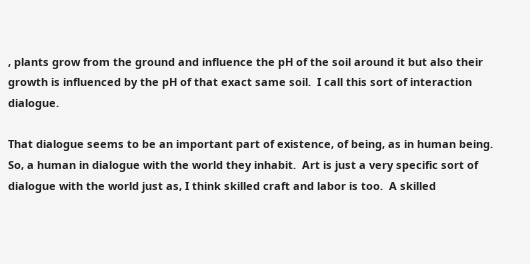, plants grow from the ground and influence the pH of the soil around it but also their growth is influenced by the pH of that exact same soil.  I call this sort of interaction dialogue.

That dialogue seems to be an important part of existence, of being, as in human being.  So, a human in dialogue with the world they inhabit.  Art is just a very specific sort of dialogue with the world just as, I think skilled craft and labor is too.  A skilled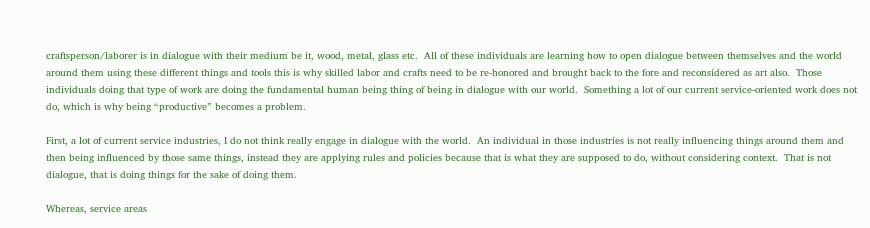craftsperson/laborer is in dialogue with their medium be it, wood, metal, glass etc.  All of these individuals are learning how to open dialogue between themselves and the world around them using these different things and tools this is why skilled labor and crafts need to be re-honored and brought back to the fore and reconsidered as art also.  Those individuals doing that type of work are doing the fundamental human being thing of being in dialogue with our world.  Something a lot of our current service-oriented work does not do, which is why being “productive” becomes a problem.

First, a lot of current service industries, I do not think really engage in dialogue with the world.  An individual in those industries is not really influencing things around them and then being influenced by those same things, instead they are applying rules and policies because that is what they are supposed to do, without considering context.  That is not dialogue, that is doing things for the sake of doing them.

Whereas, service areas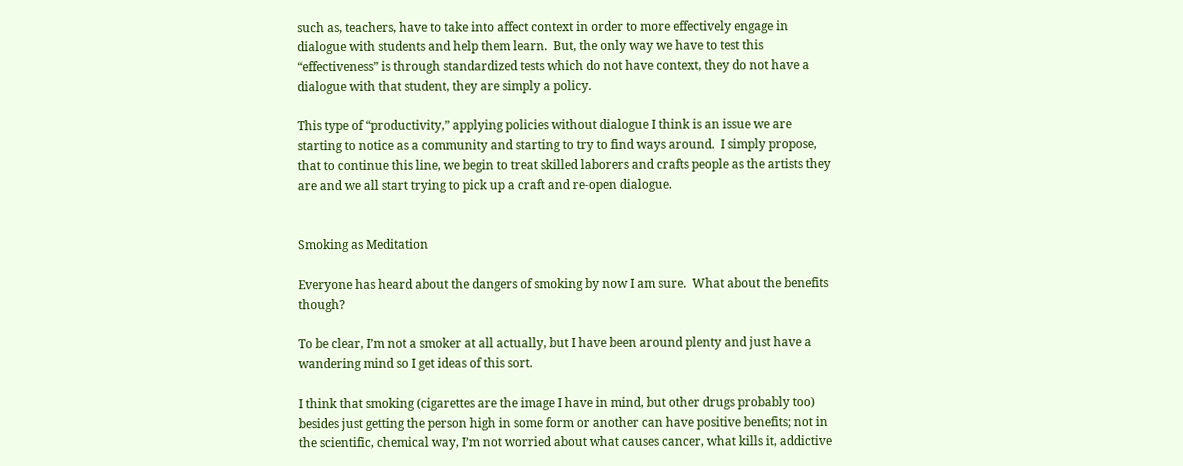such as, teachers, have to take into affect context in order to more effectively engage in dialogue with students and help them learn.  But, the only way we have to test this “effectiveness” is through standardized tests which do not have context, they do not have a dialogue with that student, they are simply a policy.

This type of “productivity,” applying policies without dialogue I think is an issue we are starting to notice as a community and starting to try to find ways around.  I simply propose, that to continue this line, we begin to treat skilled laborers and crafts people as the artists they are and we all start trying to pick up a craft and re-open dialogue.


Smoking as Meditation

Everyone has heard about the dangers of smoking by now I am sure.  What about the benefits though?

To be clear, I’m not a smoker at all actually, but I have been around plenty and just have a wandering mind so I get ideas of this sort.

I think that smoking (cigarettes are the image I have in mind, but other drugs probably too) besides just getting the person high in some form or another can have positive benefits; not in the scientific, chemical way, I’m not worried about what causes cancer, what kills it, addictive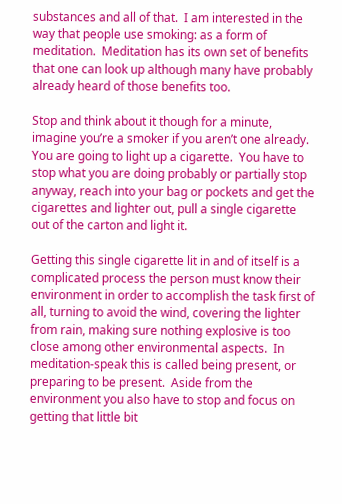substances and all of that.  I am interested in the way that people use smoking: as a form of meditation.  Meditation has its own set of benefits that one can look up although many have probably already heard of those benefits too.

Stop and think about it though for a minute, imagine you’re a smoker if you aren’t one already.  You are going to light up a cigarette.  You have to stop what you are doing probably or partially stop anyway, reach into your bag or pockets and get the cigarettes and lighter out, pull a single cigarette out of the carton and light it.

Getting this single cigarette lit in and of itself is a complicated process the person must know their environment in order to accomplish the task first of all, turning to avoid the wind, covering the lighter from rain, making sure nothing explosive is too close among other environmental aspects.  In meditation-speak this is called being present, or preparing to be present.  Aside from the environment you also have to stop and focus on getting that little bit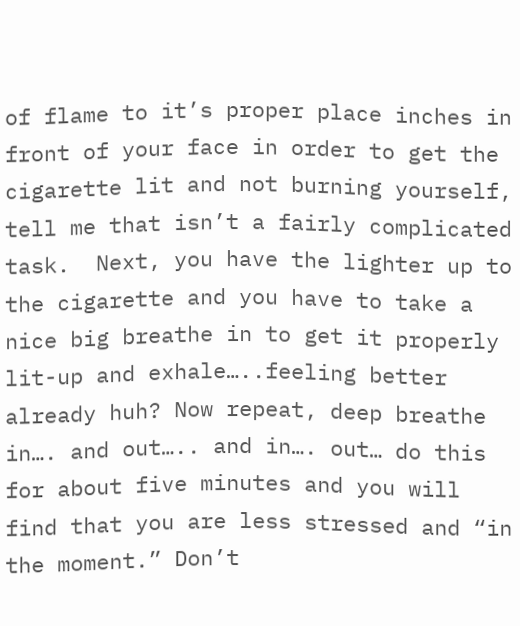of flame to it’s proper place inches in front of your face in order to get the cigarette lit and not burning yourself, tell me that isn’t a fairly complicated task.  Next, you have the lighter up to the cigarette and you have to take a nice big breathe in to get it properly lit-up and exhale…..feeling better already huh? Now repeat, deep breathe in…. and out….. and in…. out… do this for about five minutes and you will find that you are less stressed and “in the moment.” Don’t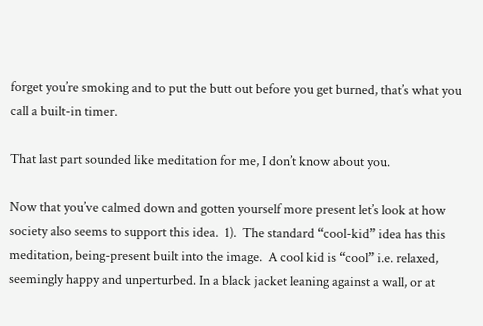forget you’re smoking and to put the butt out before you get burned, that’s what you call a built-in timer.

That last part sounded like meditation for me, I don’t know about you.

Now that you’ve calmed down and gotten yourself more present let’s look at how society also seems to support this idea.  1).  The standard “cool-kid” idea has this meditation, being-present built into the image.  A cool kid is “cool” i.e. relaxed, seemingly happy and unperturbed. In a black jacket leaning against a wall, or at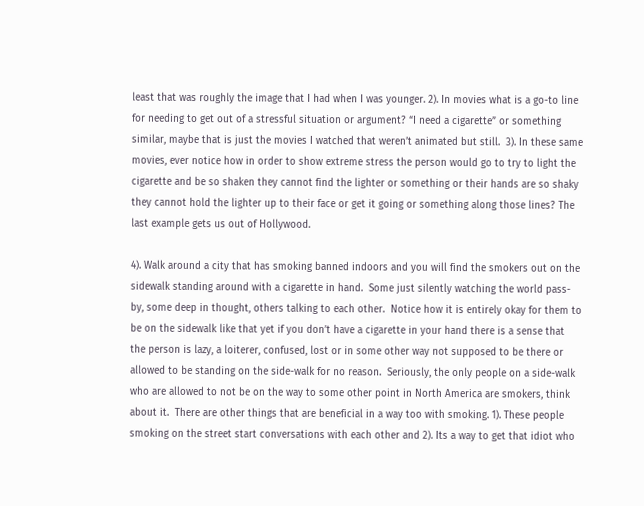least that was roughly the image that I had when I was younger. 2). In movies what is a go-to line for needing to get out of a stressful situation or argument? “I need a cigarette” or something similar, maybe that is just the movies I watched that weren’t animated but still.  3). In these same movies, ever notice how in order to show extreme stress the person would go to try to light the cigarette and be so shaken they cannot find the lighter or something or their hands are so shaky they cannot hold the lighter up to their face or get it going or something along those lines? The last example gets us out of Hollywood.

4). Walk around a city that has smoking banned indoors and you will find the smokers out on the sidewalk standing around with a cigarette in hand.  Some just silently watching the world pass-by, some deep in thought, others talking to each other.  Notice how it is entirely okay for them to be on the sidewalk like that yet if you don’t have a cigarette in your hand there is a sense that the person is lazy, a loiterer, confused, lost or in some other way not supposed to be there or allowed to be standing on the side-walk for no reason.  Seriously, the only people on a side-walk who are allowed to not be on the way to some other point in North America are smokers, think about it.  There are other things that are beneficial in a way too with smoking. 1). These people smoking on the street start conversations with each other and 2). Its a way to get that idiot who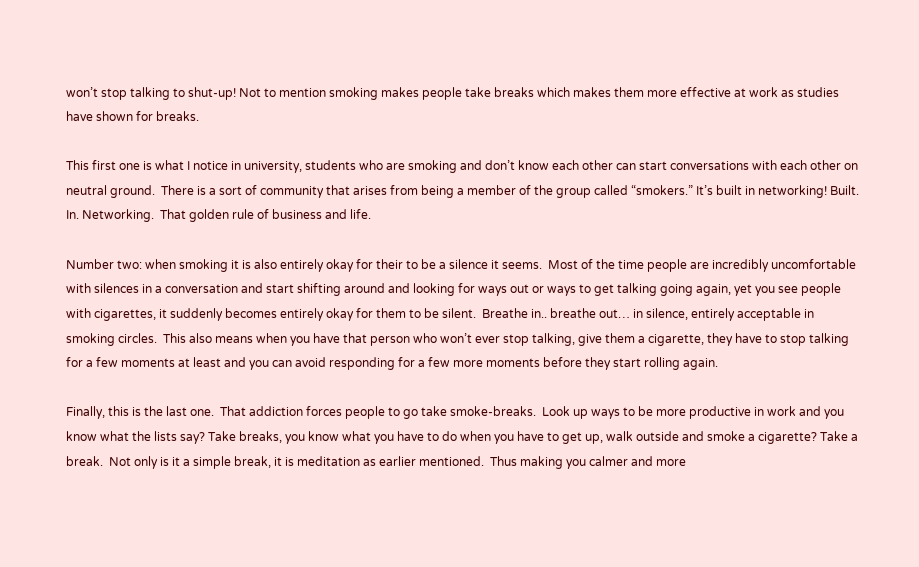won’t stop talking to shut-up! Not to mention smoking makes people take breaks which makes them more effective at work as studies have shown for breaks.

This first one is what I notice in university, students who are smoking and don’t know each other can start conversations with each other on neutral ground.  There is a sort of community that arises from being a member of the group called “smokers.” It’s built in networking! Built. In. Networking.  That golden rule of business and life.

Number two: when smoking it is also entirely okay for their to be a silence it seems.  Most of the time people are incredibly uncomfortable with silences in a conversation and start shifting around and looking for ways out or ways to get talking going again, yet you see people with cigarettes, it suddenly becomes entirely okay for them to be silent.  Breathe in.. breathe out… in silence, entirely acceptable in smoking circles.  This also means when you have that person who won’t ever stop talking, give them a cigarette, they have to stop talking for a few moments at least and you can avoid responding for a few more moments before they start rolling again.

Finally, this is the last one.  That addiction forces people to go take smoke-breaks.  Look up ways to be more productive in work and you know what the lists say? Take breaks, you know what you have to do when you have to get up, walk outside and smoke a cigarette? Take a break.  Not only is it a simple break, it is meditation as earlier mentioned.  Thus making you calmer and more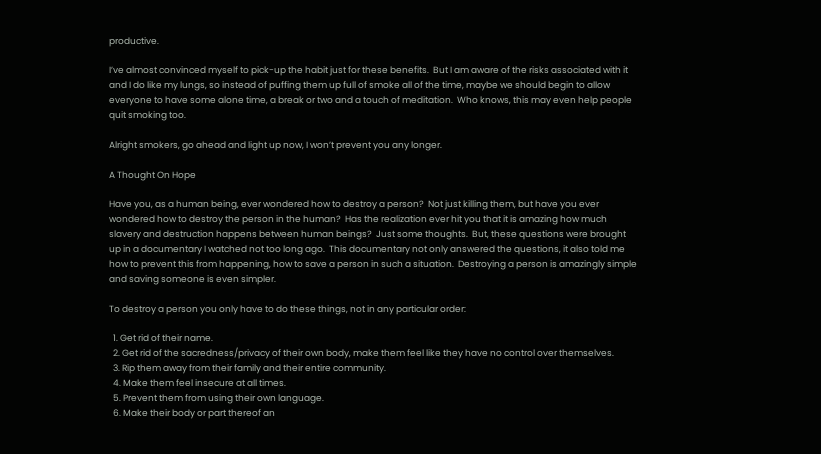productive.

I’ve almost convinced myself to pick-up the habit just for these benefits.  But I am aware of the risks associated with it and I do like my lungs, so instead of puffing them up full of smoke all of the time, maybe we should begin to allow everyone to have some alone time, a break or two and a touch of meditation.  Who knows, this may even help people quit smoking too.

Alright smokers, go ahead and light up now, I won’t prevent you any longer.

A Thought On Hope

Have you, as a human being, ever wondered how to destroy a person?  Not just killing them, but have you ever wondered how to destroy the person in the human?  Has the realization ever hit you that it is amazing how much slavery and destruction happens between human beings?  Just some thoughts.  But, these questions were brought up in a documentary I watched not too long ago.  This documentary not only answered the questions, it also told me how to prevent this from happening, how to save a person in such a situation.  Destroying a person is amazingly simple and saving someone is even simpler.

To destroy a person you only have to do these things, not in any particular order:

  1. Get rid of their name.
  2. Get rid of the sacredness/privacy of their own body, make them feel like they have no control over themselves.
  3. Rip them away from their family and their entire community.
  4. Make them feel insecure at all times.
  5. Prevent them from using their own language.
  6. Make their body or part thereof an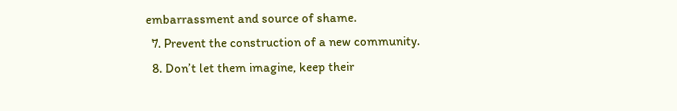embarrassment and source of shame.
  7. Prevent the construction of a new community.
  8. Don’t let them imagine, keep their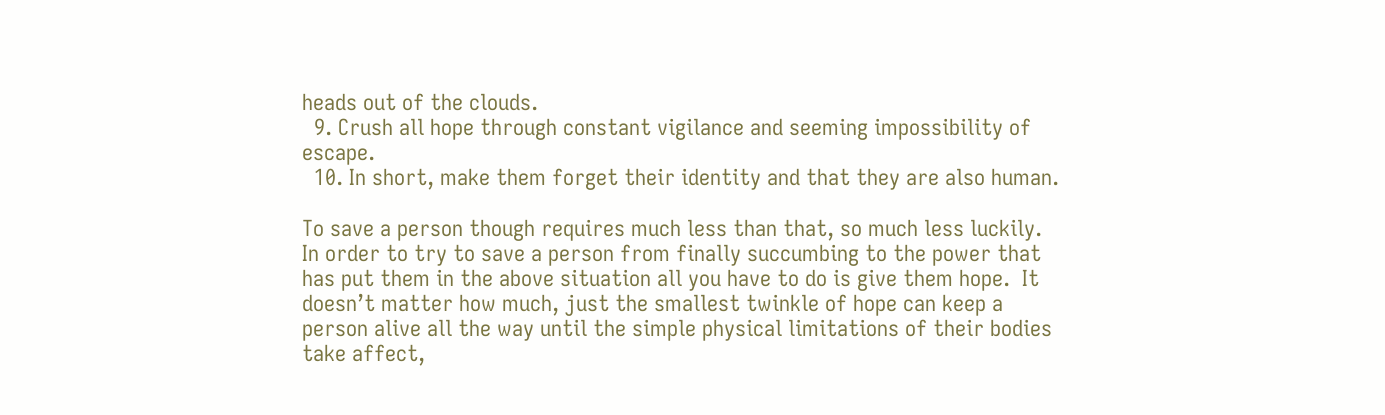heads out of the clouds.
  9. Crush all hope through constant vigilance and seeming impossibility of escape.
  10. In short, make them forget their identity and that they are also human.

To save a person though requires much less than that, so much less luckily.  In order to try to save a person from finally succumbing to the power that has put them in the above situation all you have to do is give them hope.  It doesn’t matter how much, just the smallest twinkle of hope can keep a person alive all the way until the simple physical limitations of their bodies take affect,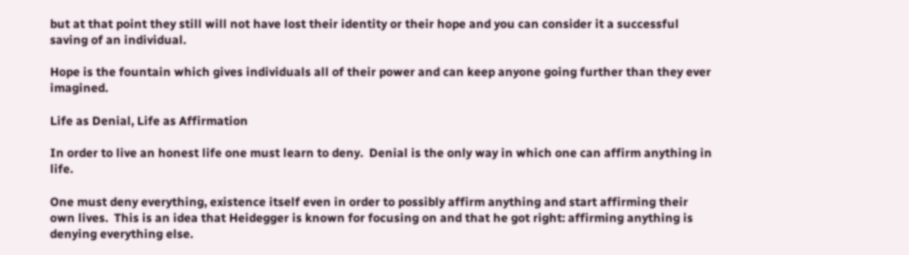but at that point they still will not have lost their identity or their hope and you can consider it a successful saving of an individual.

Hope is the fountain which gives individuals all of their power and can keep anyone going further than they ever imagined.

Life as Denial, Life as Affirmation

In order to live an honest life one must learn to deny.  Denial is the only way in which one can affirm anything in life.

One must deny everything, existence itself even in order to possibly affirm anything and start affirming their own lives.  This is an idea that Heidegger is known for focusing on and that he got right: affirming anything is denying everything else.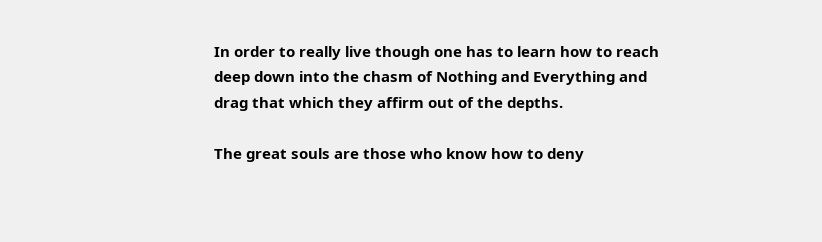In order to really live though one has to learn how to reach deep down into the chasm of Nothing and Everything and drag that which they affirm out of the depths.

The great souls are those who know how to deny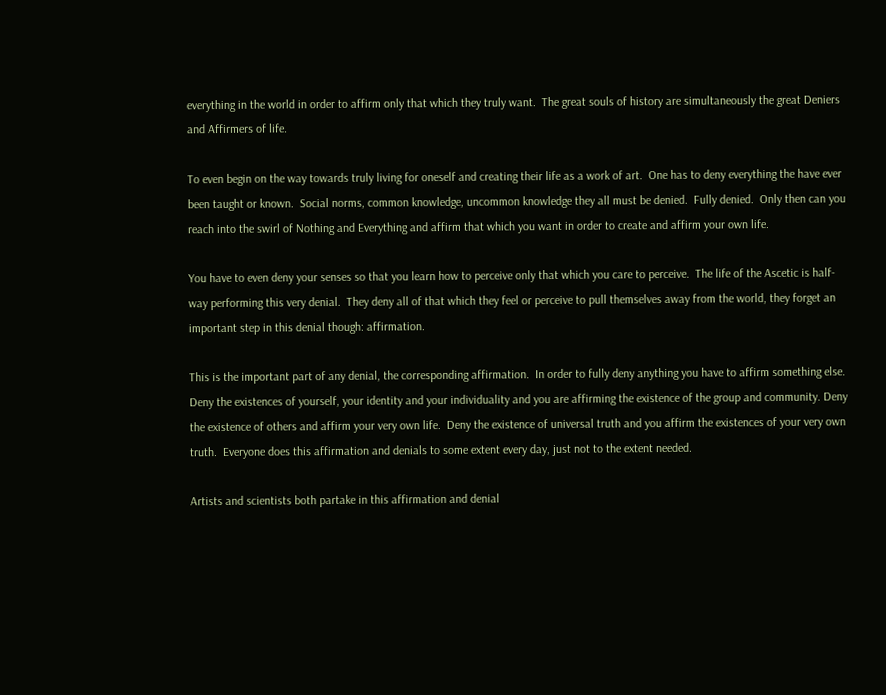everything in the world in order to affirm only that which they truly want.  The great souls of history are simultaneously the great Deniers and Affirmers of life.

To even begin on the way towards truly living for oneself and creating their life as a work of art.  One has to deny everything the have ever been taught or known.  Social norms, common knowledge, uncommon knowledge they all must be denied.  Fully denied.  Only then can you reach into the swirl of Nothing and Everything and affirm that which you want in order to create and affirm your own life.

You have to even deny your senses so that you learn how to perceive only that which you care to perceive.  The life of the Ascetic is half-way performing this very denial.  They deny all of that which they feel or perceive to pull themselves away from the world, they forget an important step in this denial though: affirmation.

This is the important part of any denial, the corresponding affirmation.  In order to fully deny anything you have to affirm something else.  Deny the existences of yourself, your identity and your individuality and you are affirming the existence of the group and community. Deny the existence of others and affirm your very own life.  Deny the existence of universal truth and you affirm the existences of your very own truth.  Everyone does this affirmation and denials to some extent every day, just not to the extent needed.

Artists and scientists both partake in this affirmation and denial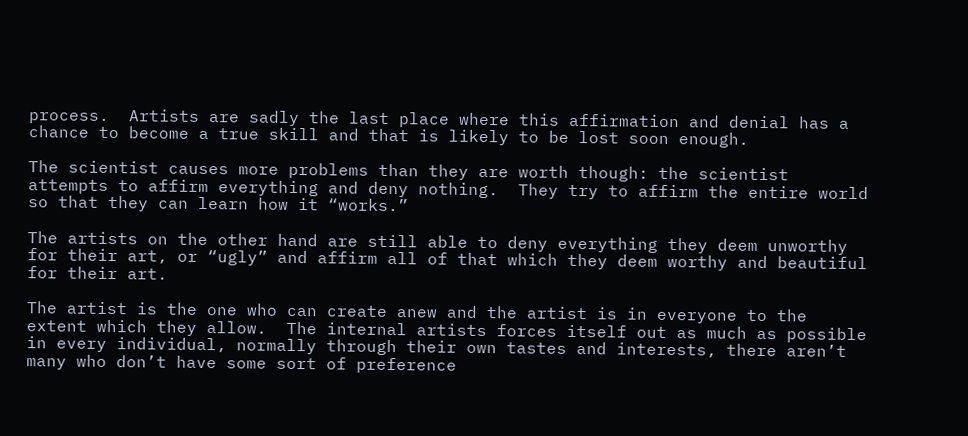process.  Artists are sadly the last place where this affirmation and denial has a chance to become a true skill and that is likely to be lost soon enough.

The scientist causes more problems than they are worth though: the scientist attempts to affirm everything and deny nothing.  They try to affirm the entire world so that they can learn how it “works.”

The artists on the other hand are still able to deny everything they deem unworthy for their art, or “ugly” and affirm all of that which they deem worthy and beautiful for their art.

The artist is the one who can create anew and the artist is in everyone to the extent which they allow.  The internal artists forces itself out as much as possible in every individual, normally through their own tastes and interests, there aren’t many who don’t have some sort of preference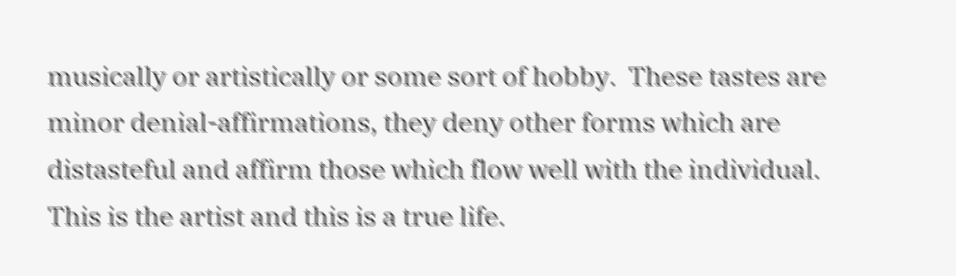musically or artistically or some sort of hobby.  These tastes are minor denial-affirmations, they deny other forms which are distasteful and affirm those which flow well with the individual.  This is the artist and this is a true life.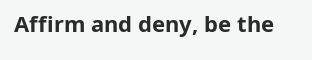Affirm and deny, be the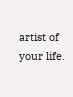artist of your life.